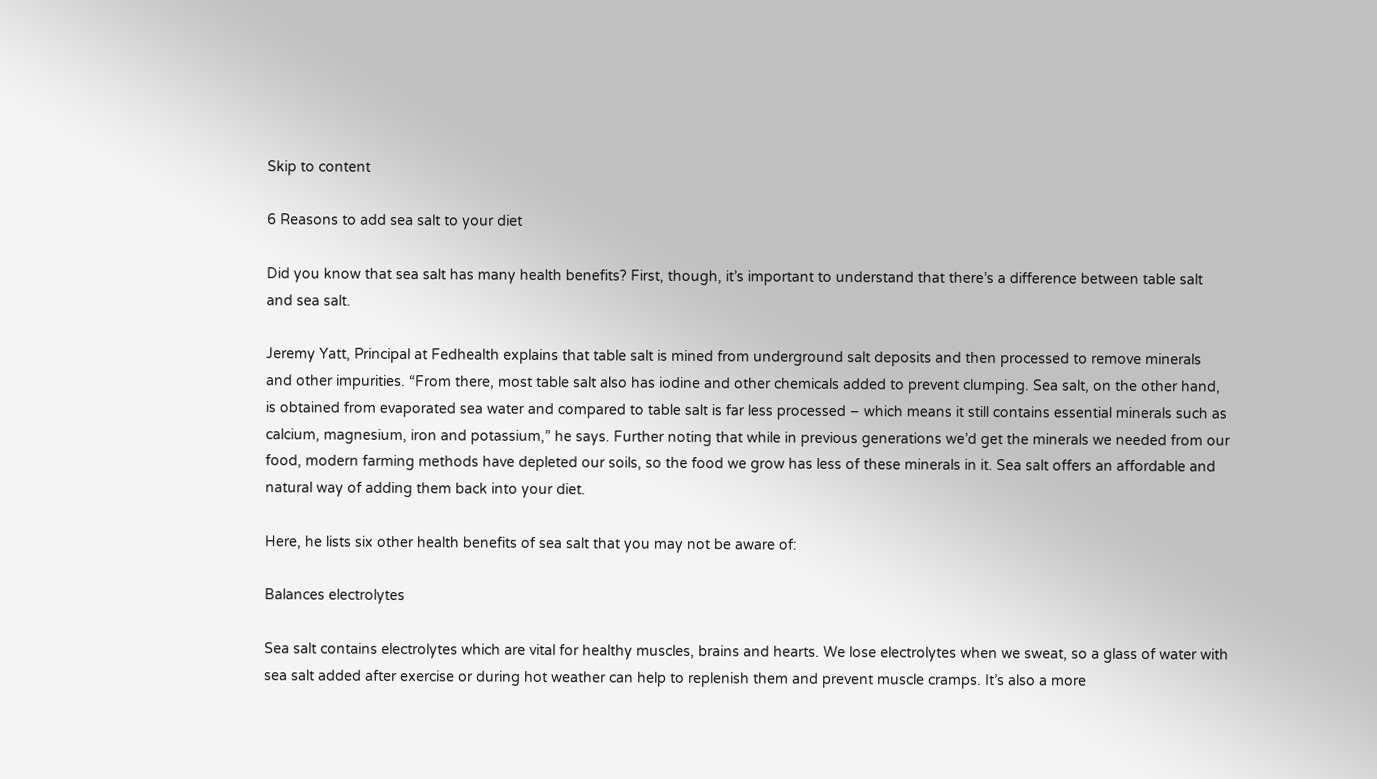Skip to content

6 Reasons to add sea salt to your diet

Did you know that sea salt has many health benefits? First, though, it’s important to understand that there’s a difference between table salt and sea salt.

Jeremy Yatt, Principal at Fedhealth explains that table salt is mined from underground salt deposits and then processed to remove minerals and other impurities. “From there, most table salt also has iodine and other chemicals added to prevent clumping. Sea salt, on the other hand, is obtained from evaporated sea water and compared to table salt is far less processed – which means it still contains essential minerals such as calcium, magnesium, iron and potassium,” he says. Further noting that while in previous generations we’d get the minerals we needed from our food, modern farming methods have depleted our soils, so the food we grow has less of these minerals in it. Sea salt offers an affordable and natural way of adding them back into your diet.

Here, he lists six other health benefits of sea salt that you may not be aware of:

Balances electrolytes

Sea salt contains electrolytes which are vital for healthy muscles, brains and hearts. We lose electrolytes when we sweat, so a glass of water with sea salt added after exercise or during hot weather can help to replenish them and prevent muscle cramps. It’s also a more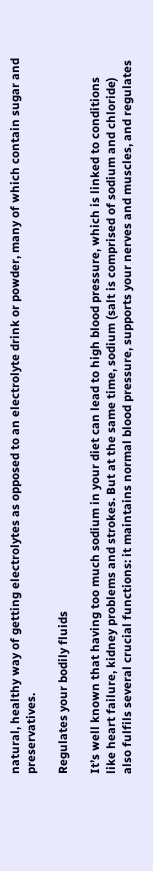natural, healthy way of getting electrolytes as opposed to an electrolyte drink or powder, many of which contain sugar and preservatives.

Regulates your bodily fluids

It’s well known that having too much sodium in your diet can lead to high blood pressure, which is linked to conditions like heart failure, kidney problems and strokes. But at the same time, sodium (salt is comprised of sodium and chloride) also fulfils several crucial functions: it maintains normal blood pressure, supports your nerves and muscles, and regulates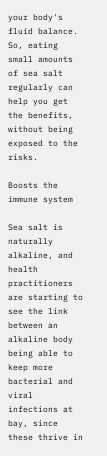your body's fluid balance. So, eating small amounts of sea salt regularly can help you get the benefits, without being exposed to the risks.

Boosts the immune system

Sea salt is naturally alkaline, and health practitioners are starting to see the link between an alkaline body being able to keep more bacterial and viral infections at bay, since these thrive in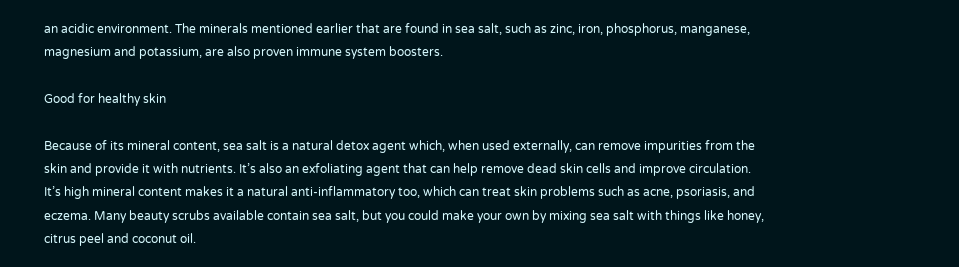an acidic environment. The minerals mentioned earlier that are found in sea salt, such as zinc, iron, phosphorus, manganese, magnesium and potassium, are also proven immune system boosters.

Good for healthy skin

Because of its mineral content, sea salt is a natural detox agent which, when used externally, can remove impurities from the skin and provide it with nutrients. It’s also an exfoliating agent that can help remove dead skin cells and improve circulation. It’s high mineral content makes it a natural anti-inflammatory too, which can treat skin problems such as acne, psoriasis, and eczema. Many beauty scrubs available contain sea salt, but you could make your own by mixing sea salt with things like honey, citrus peel and coconut oil.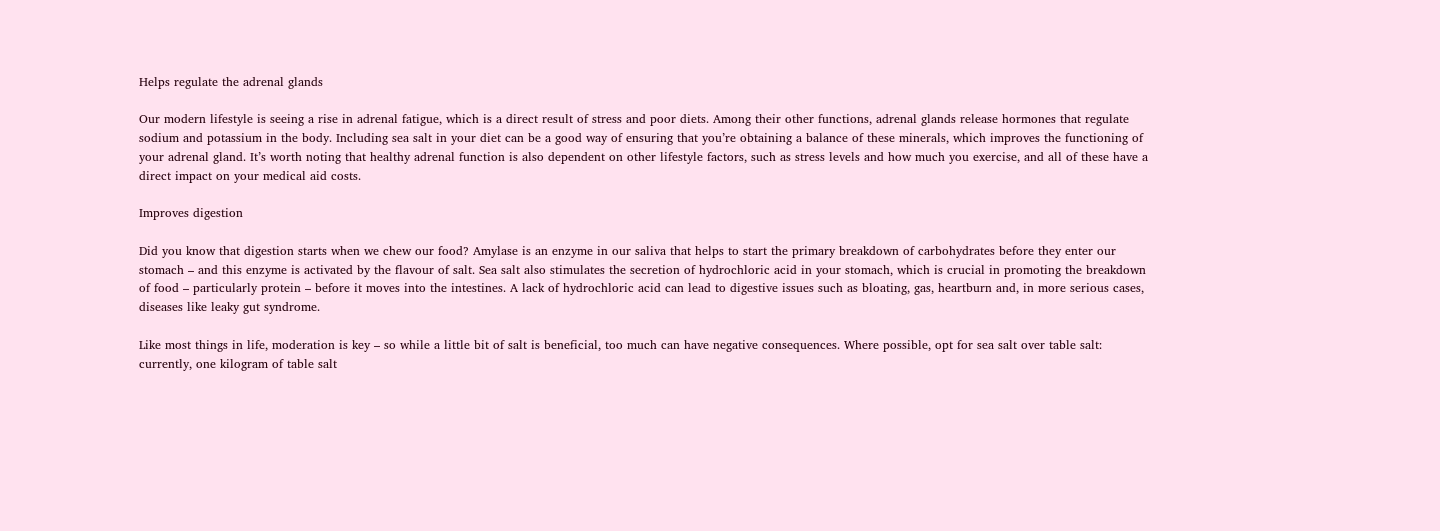Helps regulate the adrenal glands

Our modern lifestyle is seeing a rise in adrenal fatigue, which is a direct result of stress and poor diets. Among their other functions, adrenal glands release hormones that regulate sodium and potassium in the body. Including sea salt in your diet can be a good way of ensuring that you’re obtaining a balance of these minerals, which improves the functioning of your adrenal gland. It’s worth noting that healthy adrenal function is also dependent on other lifestyle factors, such as stress levels and how much you exercise, and all of these have a direct impact on your medical aid costs.

Improves digestion

Did you know that digestion starts when we chew our food? Amylase is an enzyme in our saliva that helps to start the primary breakdown of carbohydrates before they enter our stomach – and this enzyme is activated by the flavour of salt. Sea salt also stimulates the secretion of hydrochloric acid in your stomach, which is crucial in promoting the breakdown of food – particularly protein – before it moves into the intestines. A lack of hydrochloric acid can lead to digestive issues such as bloating, gas, heartburn and, in more serious cases, diseases like leaky gut syndrome.

Like most things in life, moderation is key – so while a little bit of salt is beneficial, too much can have negative consequences. Where possible, opt for sea salt over table salt: currently, one kilogram of table salt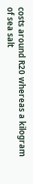costs around R20 whereas a kilogram of sea salt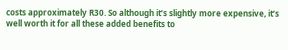costs approximately R30. So although it’s slightly more expensive, it’s well worth it for all these added benefits to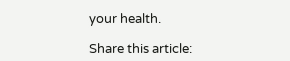your health.

Share this article: